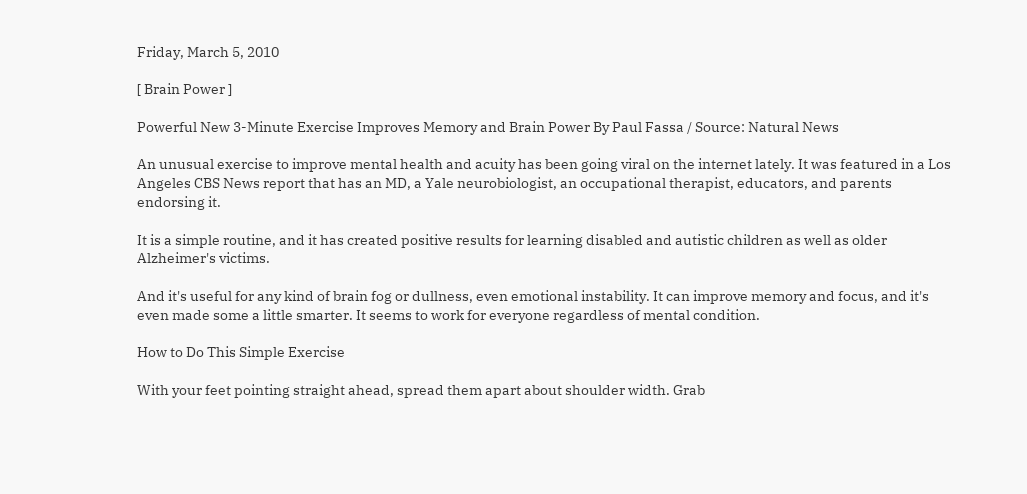Friday, March 5, 2010

[ Brain Power ]

Powerful New 3-Minute Exercise Improves Memory and Brain Power By Paul Fassa / Source: Natural News

An unusual exercise to improve mental health and acuity has been going viral on the internet lately. It was featured in a Los Angeles CBS News report that has an MD, a Yale neurobiologist, an occupational therapist, educators, and parents endorsing it.

It is a simple routine, and it has created positive results for learning disabled and autistic children as well as older Alzheimer's victims.

And it's useful for any kind of brain fog or dullness, even emotional instability. It can improve memory and focus, and it's even made some a little smarter. It seems to work for everyone regardless of mental condition.

How to Do This Simple Exercise

With your feet pointing straight ahead, spread them apart about shoulder width. Grab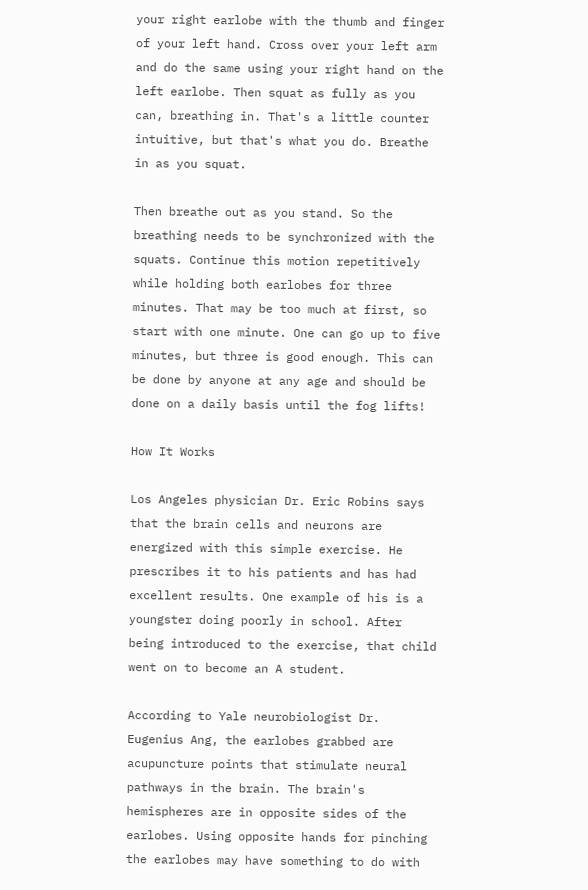your right earlobe with the thumb and finger of your left hand. Cross over your left arm and do the same using your right hand on the left earlobe. Then squat as fully as you can, breathing in. That's a little counter intuitive, but that's what you do. Breathe in as you squat.

Then breathe out as you stand. So the breathing needs to be synchronized with the squats. Continue this motion repetitively while holding both earlobes for three minutes. That may be too much at first, so start with one minute. One can go up to five minutes, but three is good enough. This can be done by anyone at any age and should be done on a daily basis until the fog lifts!

How It Works

Los Angeles physician Dr. Eric Robins says that the brain cells and neurons are energized with this simple exercise. He prescribes it to his patients and has had excellent results. One example of his is a youngster doing poorly in school. After being introduced to the exercise, that child went on to become an A student.

According to Yale neurobiologist Dr. Eugenius Ang, the earlobes grabbed are acupuncture points that stimulate neural pathways in the brain. The brain's hemispheres are in opposite sides of the earlobes. Using opposite hands for pinching the earlobes may have something to do with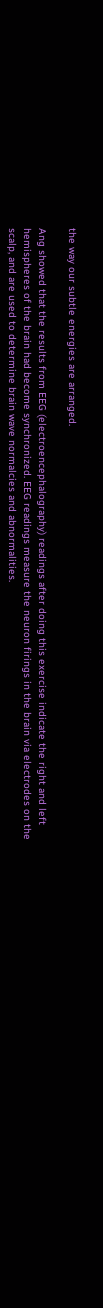the way our subtle energies are arranged.

Ang showed that the results from EEG (electroencephalography) readings after doing this exercise indicate the right and left hemispheres of the brain had become synchronized. EEG readings measure the neuron firings in the brain via electrodes on the scalp, and are used to determine brain wave normalcies and abnormalities.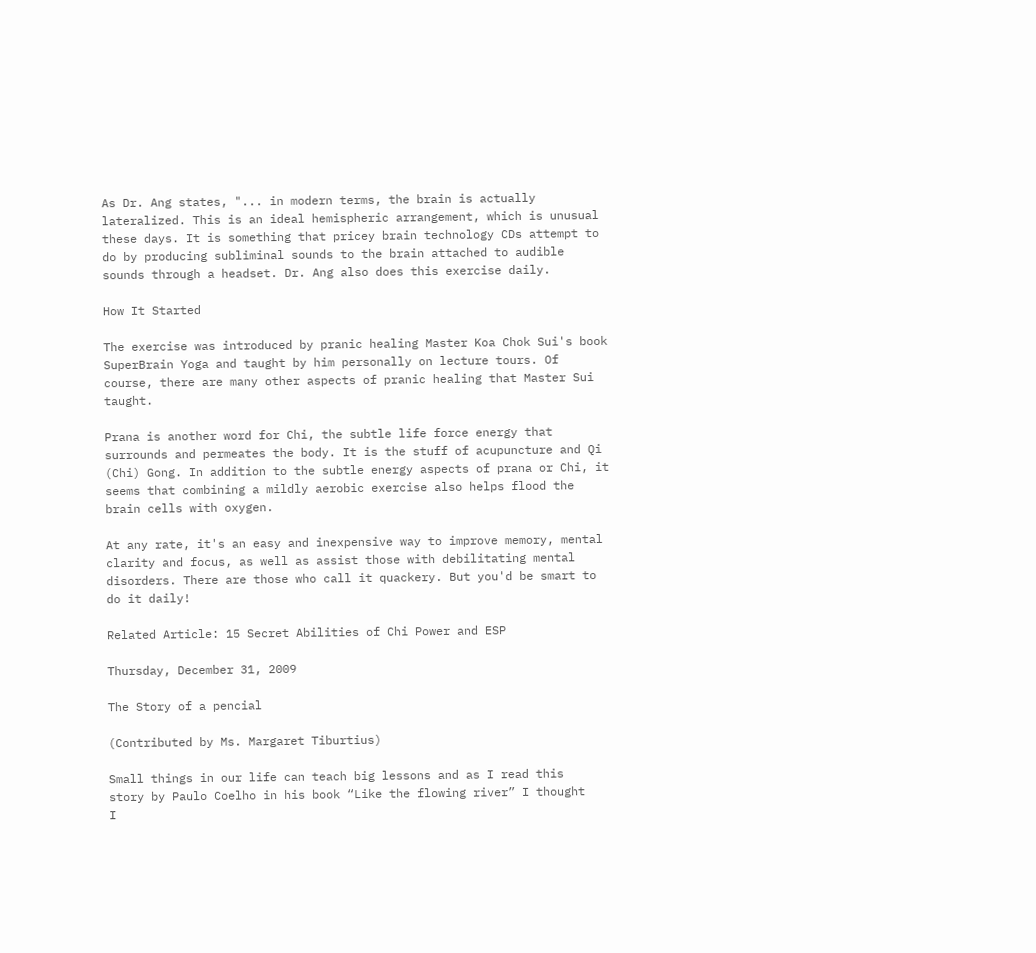As Dr. Ang states, "... in modern terms, the brain is actually lateralized. This is an ideal hemispheric arrangement, which is unusual these days. It is something that pricey brain technology CDs attempt to do by producing subliminal sounds to the brain attached to audible sounds through a headset. Dr. Ang also does this exercise daily.

How It Started

The exercise was introduced by pranic healing Master Koa Chok Sui's book SuperBrain Yoga and taught by him personally on lecture tours. Of course, there are many other aspects of pranic healing that Master Sui taught.

Prana is another word for Chi, the subtle life force energy that surrounds and permeates the body. It is the stuff of acupuncture and Qi (Chi) Gong. In addition to the subtle energy aspects of prana or Chi, it seems that combining a mildly aerobic exercise also helps flood the brain cells with oxygen.

At any rate, it's an easy and inexpensive way to improve memory, mental clarity and focus, as well as assist those with debilitating mental disorders. There are those who call it quackery. But you'd be smart to do it daily!

Related Article: 15 Secret Abilities of Chi Power and ESP

Thursday, December 31, 2009

The Story of a pencial

(Contributed by Ms. Margaret Tiburtius)

Small things in our life can teach big lessons and as I read this
story by Paulo Coelho in his book “Like the flowing river” I thought
I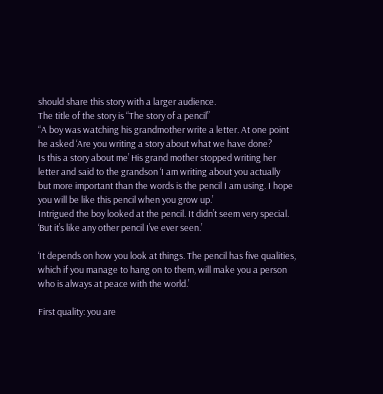should share this story with a larger audience.
The title of the story is “The story of a pencil”
“A boy was watching his grandmother write a letter. At one point
he asked ‘Are you writing a story about what we have done?
Is this a story about me’ His grand mother stopped writing her
letter and said to the grandson ‘I am writing about you actually
but more important than the words is the pencil I am using. I hope
you will be like this pencil when you grow up.’
Intrigued the boy looked at the pencil. It didn’t seem very special.
‘But it’s like any other pencil I’ve ever seen.’

‘It depends on how you look at things. The pencil has five qualities,
which if you manage to hang on to them, will make you a person
who is always at peace with the world.’

First quality: you are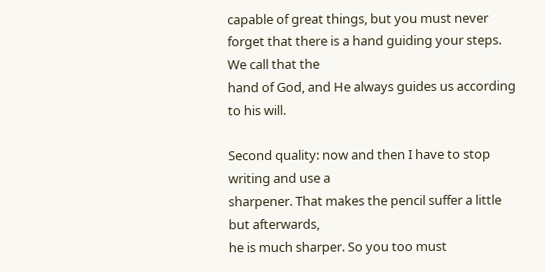capable of great things, but you must never
forget that there is a hand guiding your steps. We call that the
hand of God, and He always guides us according to his will.

Second quality: now and then I have to stop writing and use a
sharpener. That makes the pencil suffer a little but afterwards,
he is much sharper. So you too must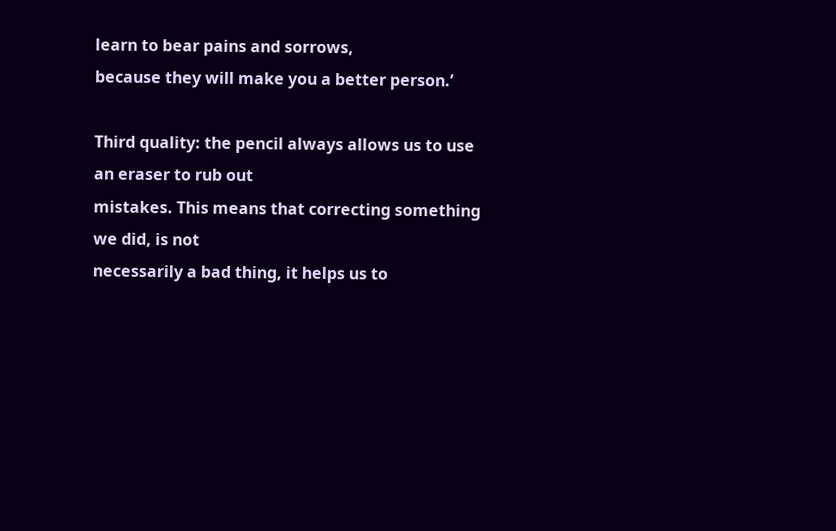learn to bear pains and sorrows,
because they will make you a better person.’

Third quality: the pencil always allows us to use an eraser to rub out
mistakes. This means that correcting something we did, is not
necessarily a bad thing, it helps us to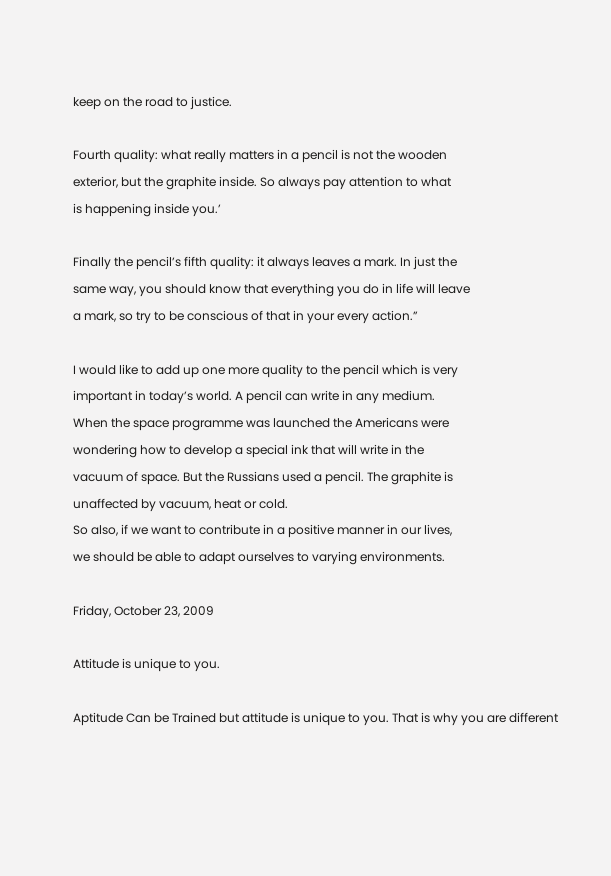keep on the road to justice.

Fourth quality: what really matters in a pencil is not the wooden
exterior, but the graphite inside. So always pay attention to what
is happening inside you.’

Finally the pencil’s fifth quality: it always leaves a mark. In just the
same way, you should know that everything you do in life will leave
a mark, so try to be conscious of that in your every action.”

I would like to add up one more quality to the pencil which is very
important in today’s world. A pencil can write in any medium.
When the space programme was launched the Americans were
wondering how to develop a special ink that will write in the
vacuum of space. But the Russians used a pencil. The graphite is
unaffected by vacuum, heat or cold.
So also, if we want to contribute in a positive manner in our lives,
we should be able to adapt ourselves to varying environments.

Friday, October 23, 2009

Attitude is unique to you.

Aptitude Can be Trained but attitude is unique to you. That is why you are different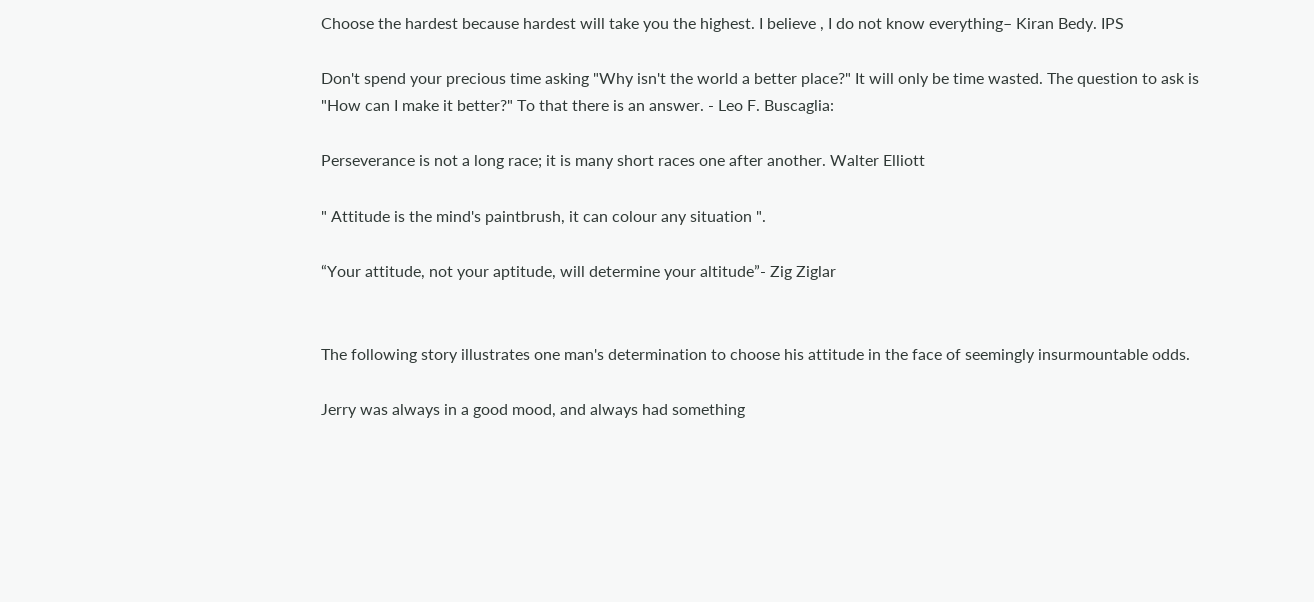Choose the hardest because hardest will take you the highest. I believe , I do not know everything– Kiran Bedy. IPS

Don't spend your precious time asking "Why isn't the world a better place?" It will only be time wasted. The question to ask is "How can I make it better?" To that there is an answer. - Leo F. Buscaglia:

Perseverance is not a long race; it is many short races one after another. Walter Elliott

" Attitude is the mind's paintbrush, it can colour any situation ".

“Your attitude, not your aptitude, will determine your altitude”- Zig Ziglar


The following story illustrates one man's determination to choose his attitude in the face of seemingly insurmountable odds.

Jerry was always in a good mood, and always had something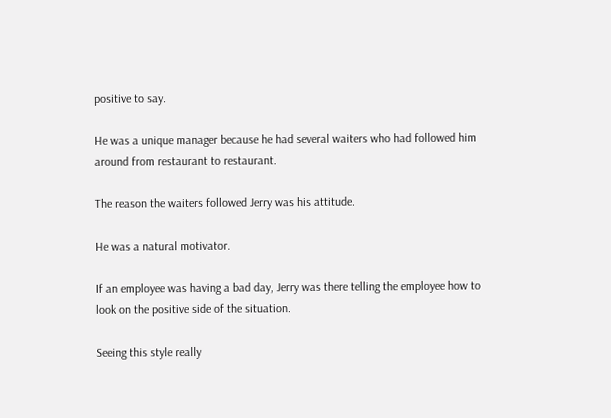positive to say.

He was a unique manager because he had several waiters who had followed him around from restaurant to restaurant.

The reason the waiters followed Jerry was his attitude.

He was a natural motivator.

If an employee was having a bad day, Jerry was there telling the employee how to look on the positive side of the situation.

Seeing this style really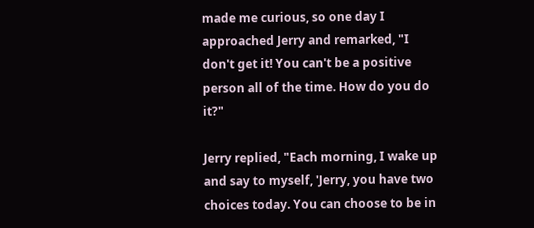made me curious, so one day I approached Jerry and remarked, "I don't get it! You can't be a positive person all of the time. How do you do it?"

Jerry replied, "Each morning, I wake up and say to myself, 'Jerry, you have two choices today. You can choose to be in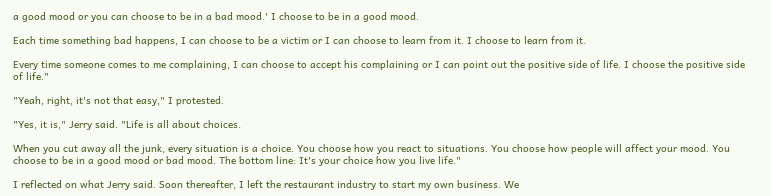a good mood or you can choose to be in a bad mood.' I choose to be in a good mood.

Each time something bad happens, I can choose to be a victim or I can choose to learn from it. I choose to learn from it.

Every time someone comes to me complaining, I can choose to accept his complaining or I can point out the positive side of life. I choose the positive side of life."

"Yeah, right, it's not that easy," I protested.

"Yes, it is," Jerry said. "Life is all about choices.

When you cut away all the junk, every situation is a choice. You choose how you react to situations. You choose how people will affect your mood. You choose to be in a good mood or bad mood. The bottom line: It's your choice how you live life."

I reflected on what Jerry said. Soon thereafter, I left the restaurant industry to start my own business. We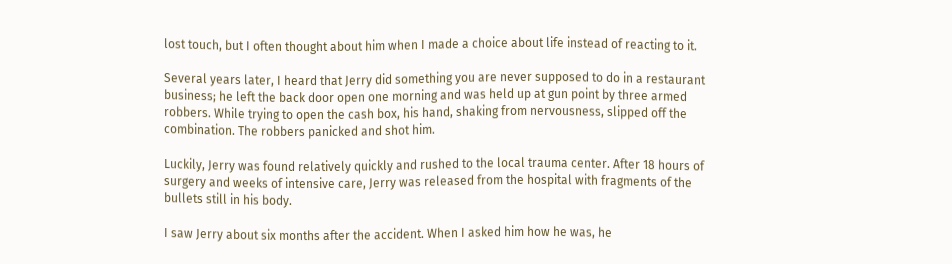lost touch, but I often thought about him when I made a choice about life instead of reacting to it.

Several years later, I heard that Jerry did something you are never supposed to do in a restaurant business; he left the back door open one morning and was held up at gun point by three armed robbers. While trying to open the cash box, his hand, shaking from nervousness, slipped off the combination. The robbers panicked and shot him.

Luckily, Jerry was found relatively quickly and rushed to the local trauma center. After 18 hours of surgery and weeks of intensive care, Jerry was released from the hospital with fragments of the bullets still in his body.

I saw Jerry about six months after the accident. When I asked him how he was, he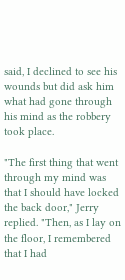said, I declined to see his wounds but did ask him what had gone through his mind as the robbery took place.

"The first thing that went through my mind was that I should have locked the back door," Jerry replied. "Then, as I lay on the floor, I remembered that I had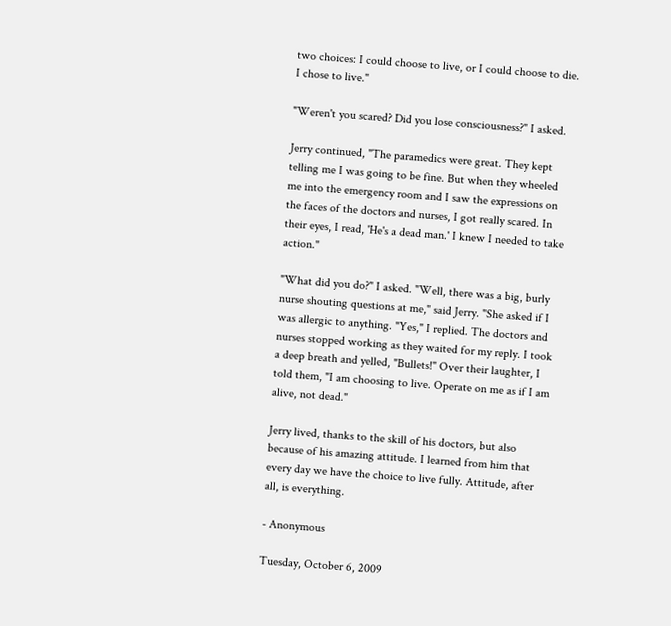two choices: I could choose to live, or I could choose to die. I chose to live."

"Weren't you scared? Did you lose consciousness?" I asked.

Jerry continued, "The paramedics were great. They kept telling me I was going to be fine. But when they wheeled me into the emergency room and I saw the expressions on the faces of the doctors and nurses, I got really scared. In their eyes, I read, 'He's a dead man.' I knew I needed to take action."

"What did you do?" I asked. "Well, there was a big, burly nurse shouting questions at me," said Jerry. "She asked if I was allergic to anything. "Yes," I replied. The doctors and nurses stopped working as they waited for my reply. I took a deep breath and yelled, "Bullets!" Over their laughter, I told them, "I am choosing to live. Operate on me as if I am alive, not dead."

Jerry lived, thanks to the skill of his doctors, but also because of his amazing attitude. I learned from him that every day we have the choice to live fully. Attitude, after all, is everything.

- Anonymous

Tuesday, October 6, 2009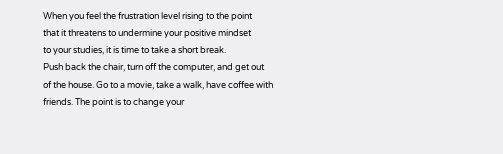When you feel the frustration level rising to the point
that it threatens to undermine your positive mindset
to your studies, it is time to take a short break.
Push back the chair, turn off the computer, and get out
of the house. Go to a movie, take a walk, have coffee with
friends. The point is to change your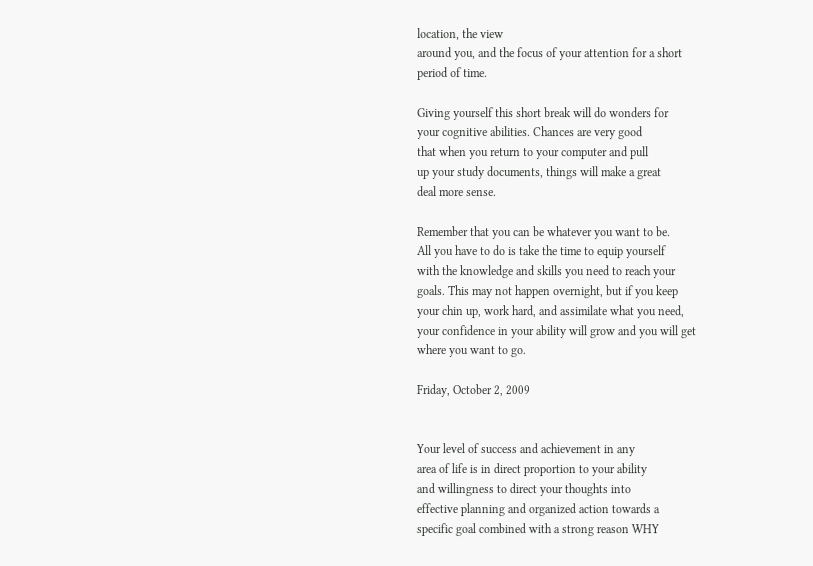location, the view
around you, and the focus of your attention for a short
period of time.

Giving yourself this short break will do wonders for
your cognitive abilities. Chances are very good
that when you return to your computer and pull
up your study documents, things will make a great
deal more sense.

Remember that you can be whatever you want to be.
All you have to do is take the time to equip yourself
with the knowledge and skills you need to reach your
goals. This may not happen overnight, but if you keep
your chin up, work hard, and assimilate what you need,
your confidence in your ability will grow and you will get
where you want to go.

Friday, October 2, 2009


Your level of success and achievement in any
area of life is in direct proportion to your ability
and willingness to direct your thoughts into
effective planning and organized action towards a
specific goal combined with a strong reason WHY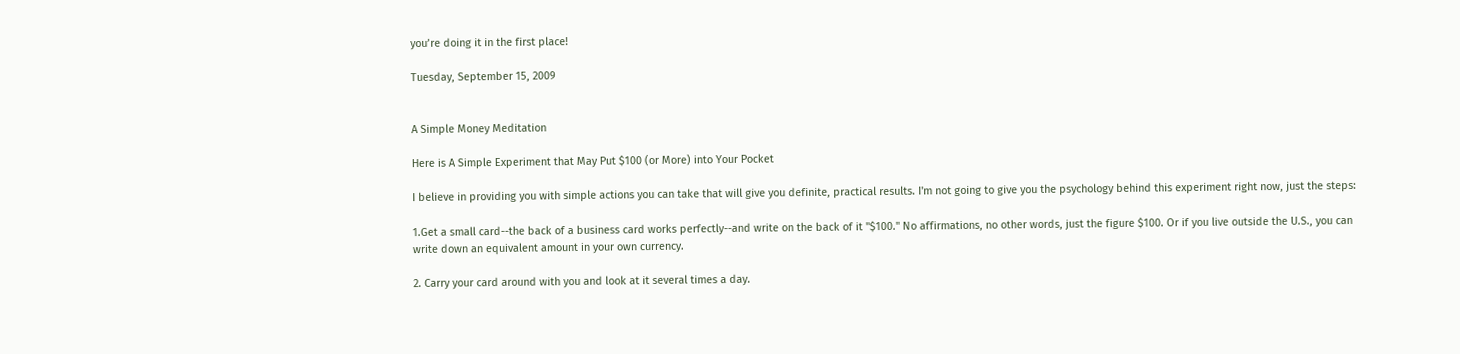you’re doing it in the first place!

Tuesday, September 15, 2009


A Simple Money Meditation

Here is A Simple Experiment that May Put $100 (or More) into Your Pocket

I believe in providing you with simple actions you can take that will give you definite, practical results. I'm not going to give you the psychology behind this experiment right now, just the steps:

1.Get a small card--the back of a business card works perfectly--and write on the back of it "$100." No affirmations, no other words, just the figure $100. Or if you live outside the U.S., you can write down an equivalent amount in your own currency.

2. Carry your card around with you and look at it several times a day.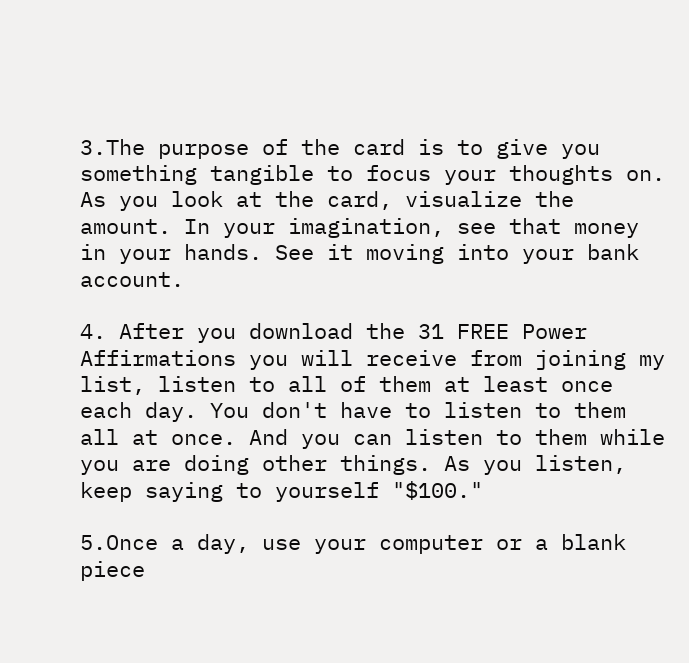3.The purpose of the card is to give you something tangible to focus your thoughts on. As you look at the card, visualize the amount. In your imagination, see that money in your hands. See it moving into your bank account.

4. After you download the 31 FREE Power Affirmations you will receive from joining my list, listen to all of them at least once each day. You don't have to listen to them all at once. And you can listen to them while you are doing other things. As you listen, keep saying to yourself "$100."

5.Once a day, use your computer or a blank piece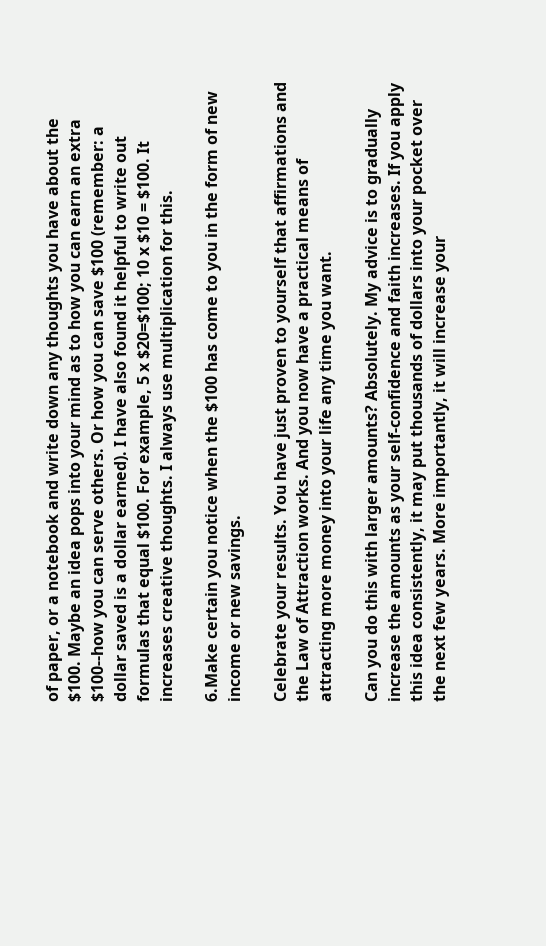of paper, or a notebook and write down any thoughts you have about the $100. Maybe an idea pops into your mind as to how you can earn an extra $100--how you can serve others. Or how you can save $100 (remember: a dollar saved is a dollar earned). I have also found it helpful to write out formulas that equal $100. For example, 5 x $20=$100; 10 x $10 = $100. It increases creative thoughts. I always use multiplication for this.

6.Make certain you notice when the $100 has come to you in the form of new income or new savings.

Celebrate your results. You have just proven to yourself that affirmations and the Law of Attraction works. And you now have a practical means of attracting more money into your life any time you want.

Can you do this with larger amounts? Absolutely. My advice is to gradually increase the amounts as your self-confidence and faith increases. If you apply this idea consistently, it may put thousands of dollars into your pocket over the next few years. More importantly, it will increase your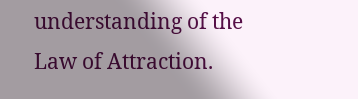understanding of the Law of Attraction.